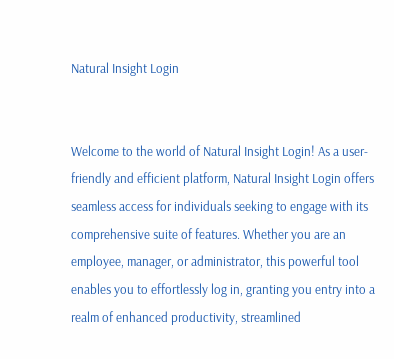Natural Insight Login


Welcome to the world of Natural Insight Login! As a user-friendly and efficient platform, Natural Insight Login offers seamless access for individuals seeking to engage with its comprehensive suite of features. Whether you are an employee, manager, or administrator, this powerful tool enables you to effortlessly log in, granting you entry into a realm of enhanced productivity, streamlined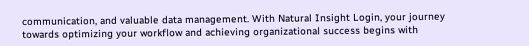communication, and valuable data management. With Natural Insight Login, your journey towards optimizing your workflow and achieving organizational success begins with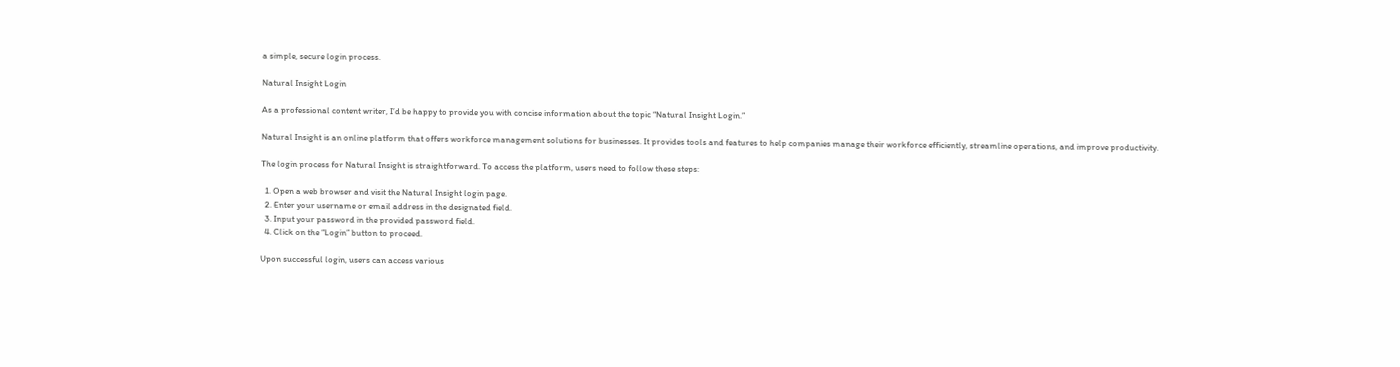a simple, secure login process.

Natural Insight Login

As a professional content writer, I’d be happy to provide you with concise information about the topic “Natural Insight Login.”

Natural Insight is an online platform that offers workforce management solutions for businesses. It provides tools and features to help companies manage their workforce efficiently, streamline operations, and improve productivity.

The login process for Natural Insight is straightforward. To access the platform, users need to follow these steps:

  1. Open a web browser and visit the Natural Insight login page.
  2. Enter your username or email address in the designated field.
  3. Input your password in the provided password field.
  4. Click on the “Login” button to proceed.

Upon successful login, users can access various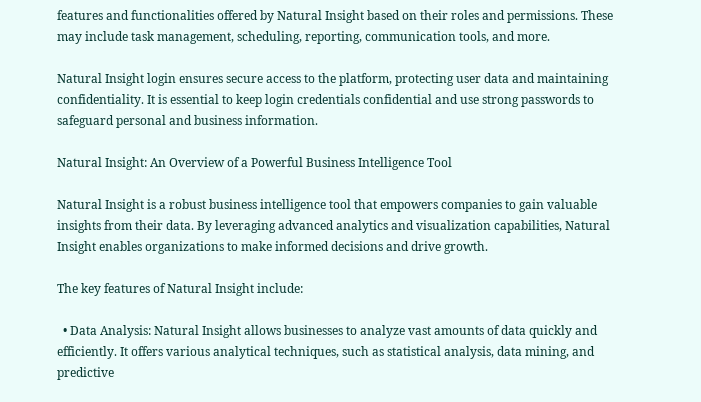features and functionalities offered by Natural Insight based on their roles and permissions. These may include task management, scheduling, reporting, communication tools, and more.

Natural Insight login ensures secure access to the platform, protecting user data and maintaining confidentiality. It is essential to keep login credentials confidential and use strong passwords to safeguard personal and business information.

Natural Insight: An Overview of a Powerful Business Intelligence Tool

Natural Insight is a robust business intelligence tool that empowers companies to gain valuable insights from their data. By leveraging advanced analytics and visualization capabilities, Natural Insight enables organizations to make informed decisions and drive growth.

The key features of Natural Insight include:

  • Data Analysis: Natural Insight allows businesses to analyze vast amounts of data quickly and efficiently. It offers various analytical techniques, such as statistical analysis, data mining, and predictive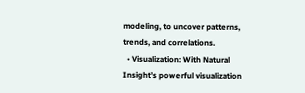modeling, to uncover patterns, trends, and correlations.
  • Visualization: With Natural Insight’s powerful visualization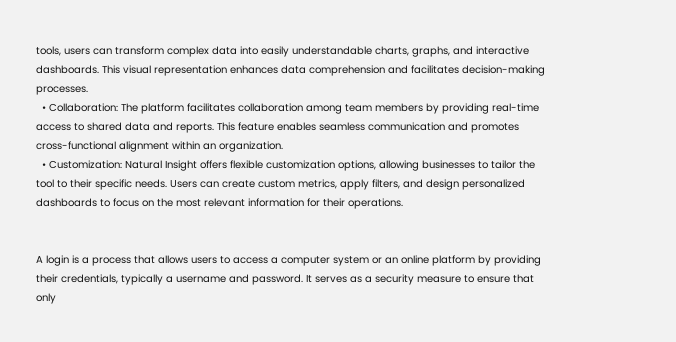tools, users can transform complex data into easily understandable charts, graphs, and interactive dashboards. This visual representation enhances data comprehension and facilitates decision-making processes.
  • Collaboration: The platform facilitates collaboration among team members by providing real-time access to shared data and reports. This feature enables seamless communication and promotes cross-functional alignment within an organization.
  • Customization: Natural Insight offers flexible customization options, allowing businesses to tailor the tool to their specific needs. Users can create custom metrics, apply filters, and design personalized dashboards to focus on the most relevant information for their operations.


A login is a process that allows users to access a computer system or an online platform by providing their credentials, typically a username and password. It serves as a security measure to ensure that only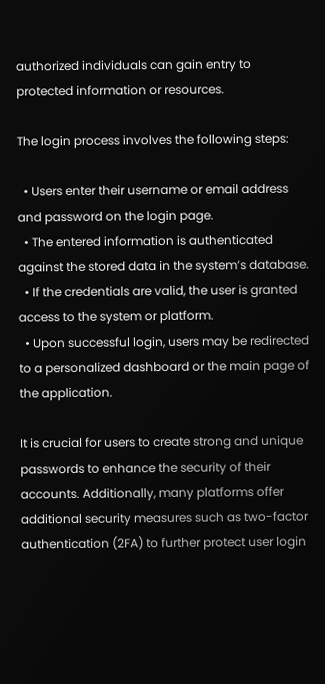authorized individuals can gain entry to protected information or resources.

The login process involves the following steps:

  • Users enter their username or email address and password on the login page.
  • The entered information is authenticated against the stored data in the system’s database.
  • If the credentials are valid, the user is granted access to the system or platform.
  • Upon successful login, users may be redirected to a personalized dashboard or the main page of the application.

It is crucial for users to create strong and unique passwords to enhance the security of their accounts. Additionally, many platforms offer additional security measures such as two-factor authentication (2FA) to further protect user login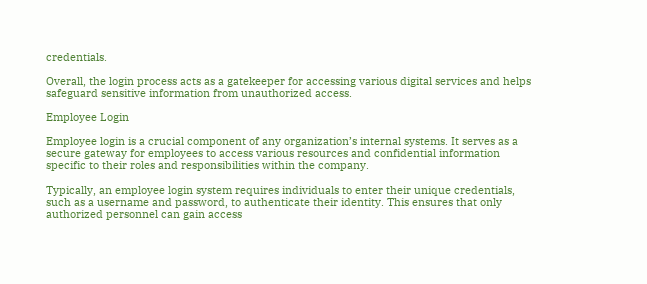credentials.

Overall, the login process acts as a gatekeeper for accessing various digital services and helps safeguard sensitive information from unauthorized access.

Employee Login

Employee login is a crucial component of any organization’s internal systems. It serves as a secure gateway for employees to access various resources and confidential information specific to their roles and responsibilities within the company.

Typically, an employee login system requires individuals to enter their unique credentials, such as a username and password, to authenticate their identity. This ensures that only authorized personnel can gain access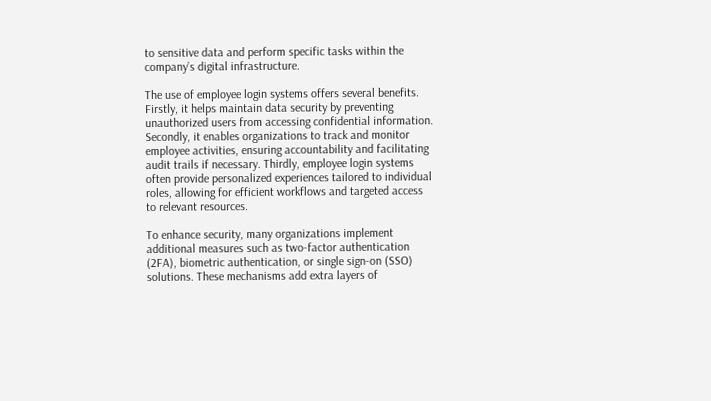to sensitive data and perform specific tasks within the company’s digital infrastructure.

The use of employee login systems offers several benefits. Firstly, it helps maintain data security by preventing unauthorized users from accessing confidential information. Secondly, it enables organizations to track and monitor employee activities, ensuring accountability and facilitating audit trails if necessary. Thirdly, employee login systems often provide personalized experiences tailored to individual roles, allowing for efficient workflows and targeted access to relevant resources.

To enhance security, many organizations implement additional measures such as two-factor authentication (2FA), biometric authentication, or single sign-on (SSO) solutions. These mechanisms add extra layers of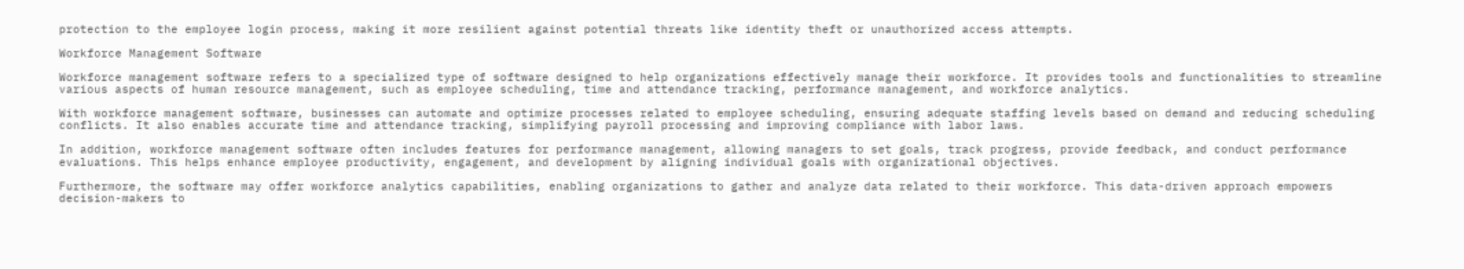protection to the employee login process, making it more resilient against potential threats like identity theft or unauthorized access attempts.

Workforce Management Software

Workforce management software refers to a specialized type of software designed to help organizations effectively manage their workforce. It provides tools and functionalities to streamline various aspects of human resource management, such as employee scheduling, time and attendance tracking, performance management, and workforce analytics.

With workforce management software, businesses can automate and optimize processes related to employee scheduling, ensuring adequate staffing levels based on demand and reducing scheduling conflicts. It also enables accurate time and attendance tracking, simplifying payroll processing and improving compliance with labor laws.

In addition, workforce management software often includes features for performance management, allowing managers to set goals, track progress, provide feedback, and conduct performance evaluations. This helps enhance employee productivity, engagement, and development by aligning individual goals with organizational objectives.

Furthermore, the software may offer workforce analytics capabilities, enabling organizations to gather and analyze data related to their workforce. This data-driven approach empowers decision-makers to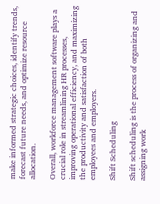make informed strategic choices, identify trends, forecast future needs, and optimize resource allocation.

Overall, workforce management software plays a crucial role in streamlining HR processes, improving operational efficiency, and maximizing the productivity and satisfaction of both employees and employers.

Shift Scheduling

Shift scheduling is the process of organizing and assigning work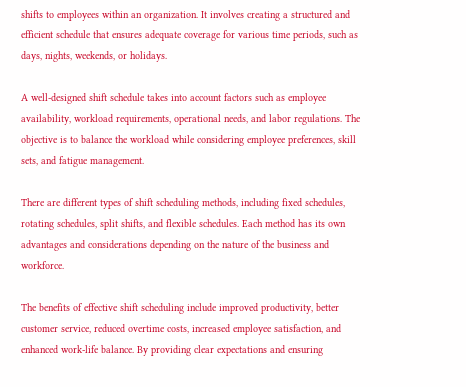shifts to employees within an organization. It involves creating a structured and efficient schedule that ensures adequate coverage for various time periods, such as days, nights, weekends, or holidays.

A well-designed shift schedule takes into account factors such as employee availability, workload requirements, operational needs, and labor regulations. The objective is to balance the workload while considering employee preferences, skill sets, and fatigue management.

There are different types of shift scheduling methods, including fixed schedules, rotating schedules, split shifts, and flexible schedules. Each method has its own advantages and considerations depending on the nature of the business and workforce.

The benefits of effective shift scheduling include improved productivity, better customer service, reduced overtime costs, increased employee satisfaction, and enhanced work-life balance. By providing clear expectations and ensuring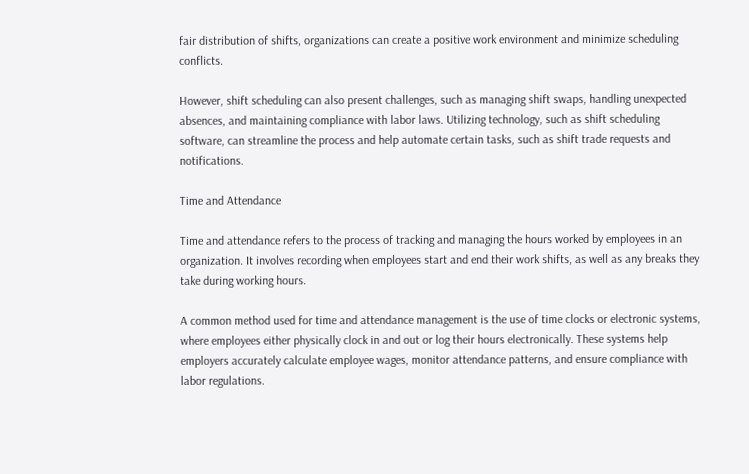fair distribution of shifts, organizations can create a positive work environment and minimize scheduling conflicts.

However, shift scheduling can also present challenges, such as managing shift swaps, handling unexpected absences, and maintaining compliance with labor laws. Utilizing technology, such as shift scheduling software, can streamline the process and help automate certain tasks, such as shift trade requests and notifications.

Time and Attendance

Time and attendance refers to the process of tracking and managing the hours worked by employees in an organization. It involves recording when employees start and end their work shifts, as well as any breaks they take during working hours.

A common method used for time and attendance management is the use of time clocks or electronic systems, where employees either physically clock in and out or log their hours electronically. These systems help employers accurately calculate employee wages, monitor attendance patterns, and ensure compliance with labor regulations.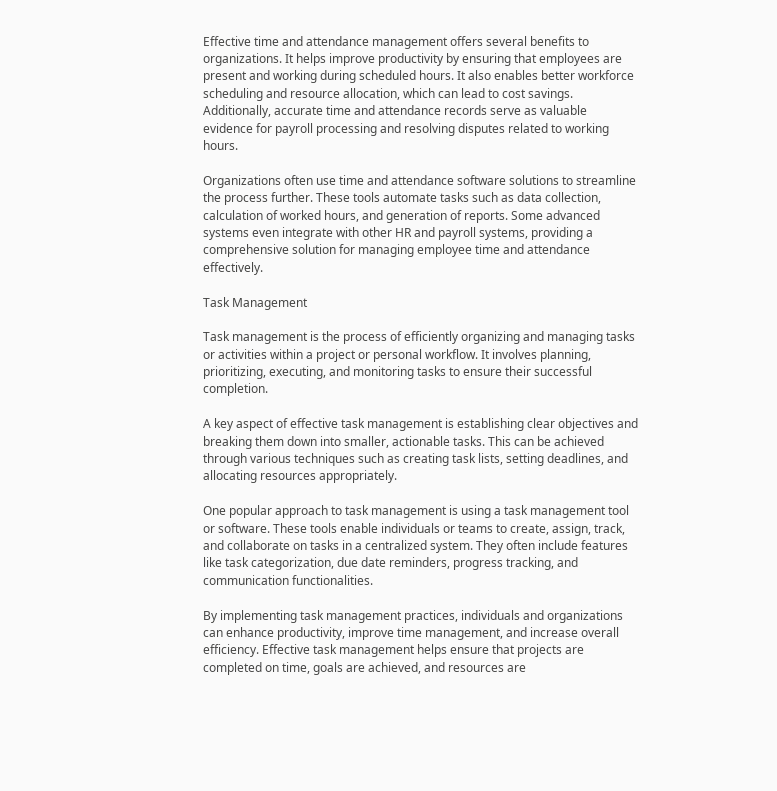Effective time and attendance management offers several benefits to organizations. It helps improve productivity by ensuring that employees are present and working during scheduled hours. It also enables better workforce scheduling and resource allocation, which can lead to cost savings. Additionally, accurate time and attendance records serve as valuable evidence for payroll processing and resolving disputes related to working hours.

Organizations often use time and attendance software solutions to streamline the process further. These tools automate tasks such as data collection, calculation of worked hours, and generation of reports. Some advanced systems even integrate with other HR and payroll systems, providing a comprehensive solution for managing employee time and attendance effectively.

Task Management

Task management is the process of efficiently organizing and managing tasks or activities within a project or personal workflow. It involves planning, prioritizing, executing, and monitoring tasks to ensure their successful completion.

A key aspect of effective task management is establishing clear objectives and breaking them down into smaller, actionable tasks. This can be achieved through various techniques such as creating task lists, setting deadlines, and allocating resources appropriately.

One popular approach to task management is using a task management tool or software. These tools enable individuals or teams to create, assign, track, and collaborate on tasks in a centralized system. They often include features like task categorization, due date reminders, progress tracking, and communication functionalities.

By implementing task management practices, individuals and organizations can enhance productivity, improve time management, and increase overall efficiency. Effective task management helps ensure that projects are completed on time, goals are achieved, and resources are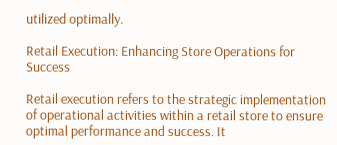utilized optimally.

Retail Execution: Enhancing Store Operations for Success

Retail execution refers to the strategic implementation of operational activities within a retail store to ensure optimal performance and success. It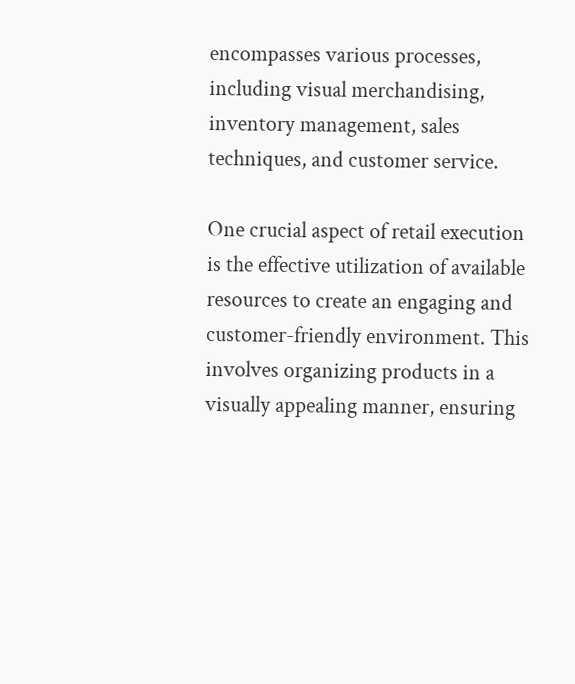encompasses various processes, including visual merchandising, inventory management, sales techniques, and customer service.

One crucial aspect of retail execution is the effective utilization of available resources to create an engaging and customer-friendly environment. This involves organizing products in a visually appealing manner, ensuring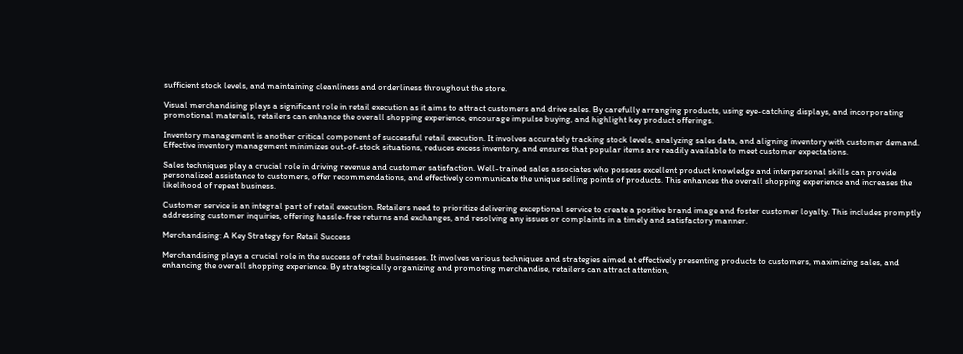sufficient stock levels, and maintaining cleanliness and orderliness throughout the store.

Visual merchandising plays a significant role in retail execution as it aims to attract customers and drive sales. By carefully arranging products, using eye-catching displays, and incorporating promotional materials, retailers can enhance the overall shopping experience, encourage impulse buying, and highlight key product offerings.

Inventory management is another critical component of successful retail execution. It involves accurately tracking stock levels, analyzing sales data, and aligning inventory with customer demand. Effective inventory management minimizes out-of-stock situations, reduces excess inventory, and ensures that popular items are readily available to meet customer expectations.

Sales techniques play a crucial role in driving revenue and customer satisfaction. Well-trained sales associates who possess excellent product knowledge and interpersonal skills can provide personalized assistance to customers, offer recommendations, and effectively communicate the unique selling points of products. This enhances the overall shopping experience and increases the likelihood of repeat business.

Customer service is an integral part of retail execution. Retailers need to prioritize delivering exceptional service to create a positive brand image and foster customer loyalty. This includes promptly addressing customer inquiries, offering hassle-free returns and exchanges, and resolving any issues or complaints in a timely and satisfactory manner.

Merchandising: A Key Strategy for Retail Success

Merchandising plays a crucial role in the success of retail businesses. It involves various techniques and strategies aimed at effectively presenting products to customers, maximizing sales, and enhancing the overall shopping experience. By strategically organizing and promoting merchandise, retailers can attract attention,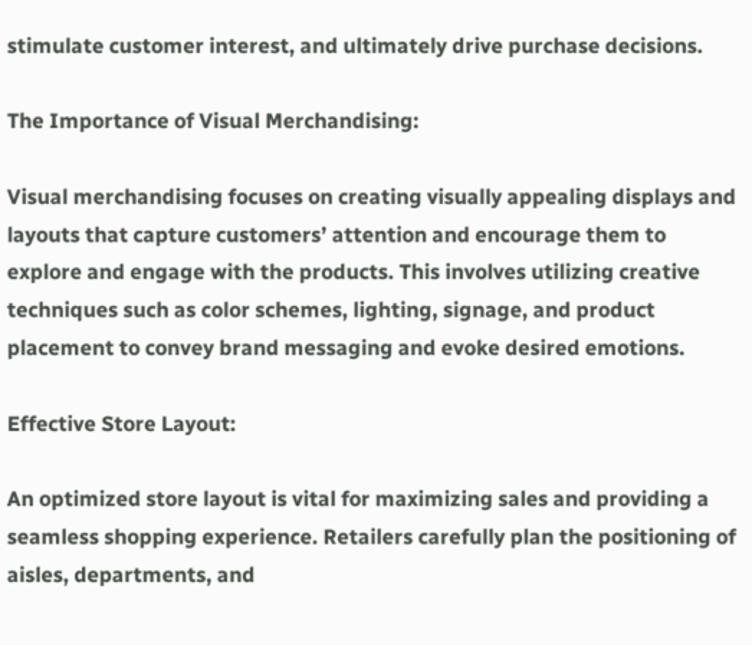stimulate customer interest, and ultimately drive purchase decisions.

The Importance of Visual Merchandising:

Visual merchandising focuses on creating visually appealing displays and layouts that capture customers’ attention and encourage them to explore and engage with the products. This involves utilizing creative techniques such as color schemes, lighting, signage, and product placement to convey brand messaging and evoke desired emotions.

Effective Store Layout:

An optimized store layout is vital for maximizing sales and providing a seamless shopping experience. Retailers carefully plan the positioning of aisles, departments, and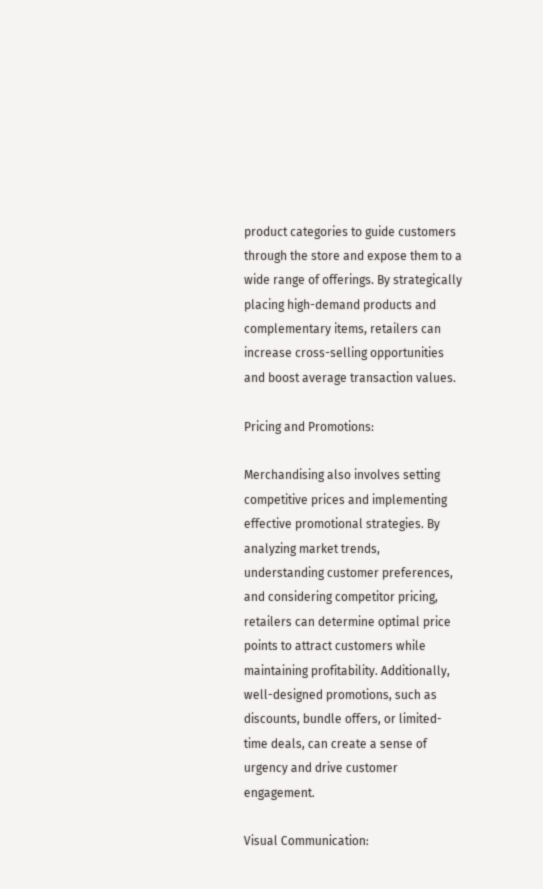product categories to guide customers through the store and expose them to a wide range of offerings. By strategically placing high-demand products and complementary items, retailers can increase cross-selling opportunities and boost average transaction values.

Pricing and Promotions:

Merchandising also involves setting competitive prices and implementing effective promotional strategies. By analyzing market trends, understanding customer preferences, and considering competitor pricing, retailers can determine optimal price points to attract customers while maintaining profitability. Additionally, well-designed promotions, such as discounts, bundle offers, or limited-time deals, can create a sense of urgency and drive customer engagement.

Visual Communication: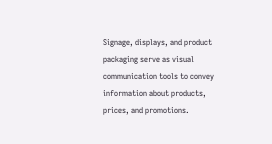Signage, displays, and product packaging serve as visual communication tools to convey information about products, prices, and promotions.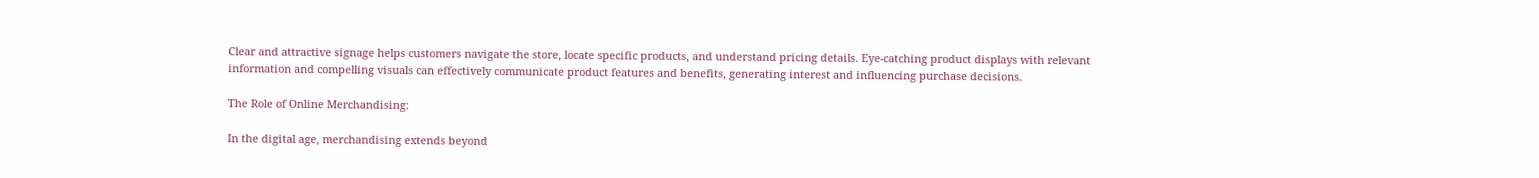Clear and attractive signage helps customers navigate the store, locate specific products, and understand pricing details. Eye-catching product displays with relevant information and compelling visuals can effectively communicate product features and benefits, generating interest and influencing purchase decisions.

The Role of Online Merchandising:

In the digital age, merchandising extends beyond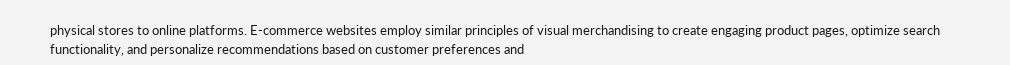physical stores to online platforms. E-commerce websites employ similar principles of visual merchandising to create engaging product pages, optimize search functionality, and personalize recommendations based on customer preferences and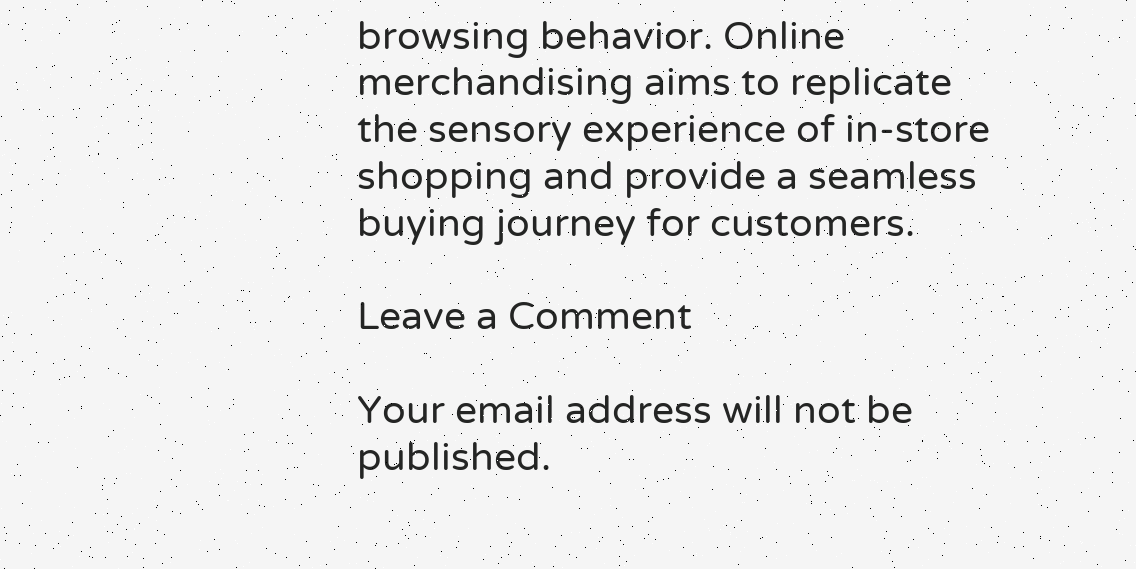browsing behavior. Online merchandising aims to replicate the sensory experience of in-store shopping and provide a seamless buying journey for customers.

Leave a Comment

Your email address will not be published.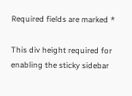Required fields are marked *

This div height required for enabling the sticky sidebar